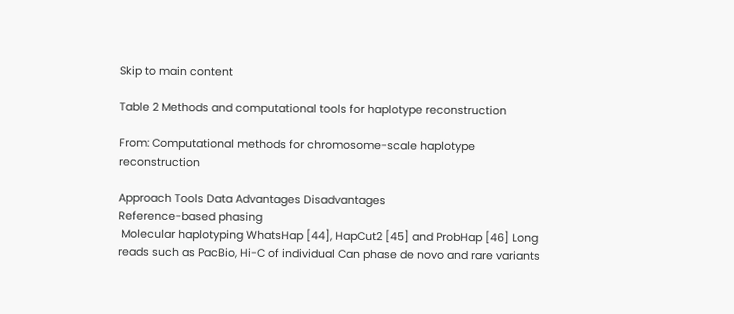Skip to main content

Table 2 Methods and computational tools for haplotype reconstruction

From: Computational methods for chromosome-scale haplotype reconstruction

Approach Tools Data Advantages Disadvantages
Reference-based phasing
 Molecular haplotyping WhatsHap [44], HapCut2 [45] and ProbHap [46] Long reads such as PacBio, Hi-C of individual Can phase de novo and rare variants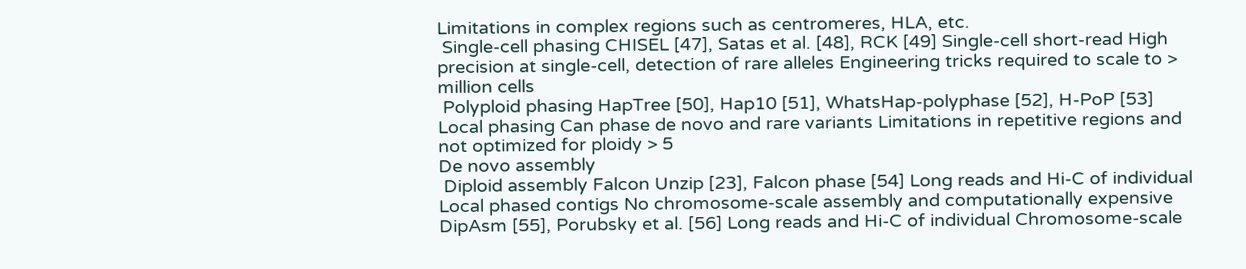Limitations in complex regions such as centromeres, HLA, etc.
 Single-cell phasing CHISEL [47], Satas et al. [48], RCK [49] Single-cell short-read High precision at single-cell, detection of rare alleles Engineering tricks required to scale to > million cells
 Polyploid phasing HapTree [50], Hap10 [51], WhatsHap-polyphase [52], H-PoP [53] Local phasing Can phase de novo and rare variants Limitations in repetitive regions and not optimized for ploidy > 5
De novo assembly
 Diploid assembly Falcon Unzip [23], Falcon phase [54] Long reads and Hi-C of individual Local phased contigs No chromosome-scale assembly and computationally expensive
DipAsm [55], Porubsky et al. [56] Long reads and Hi-C of individual Chromosome-scale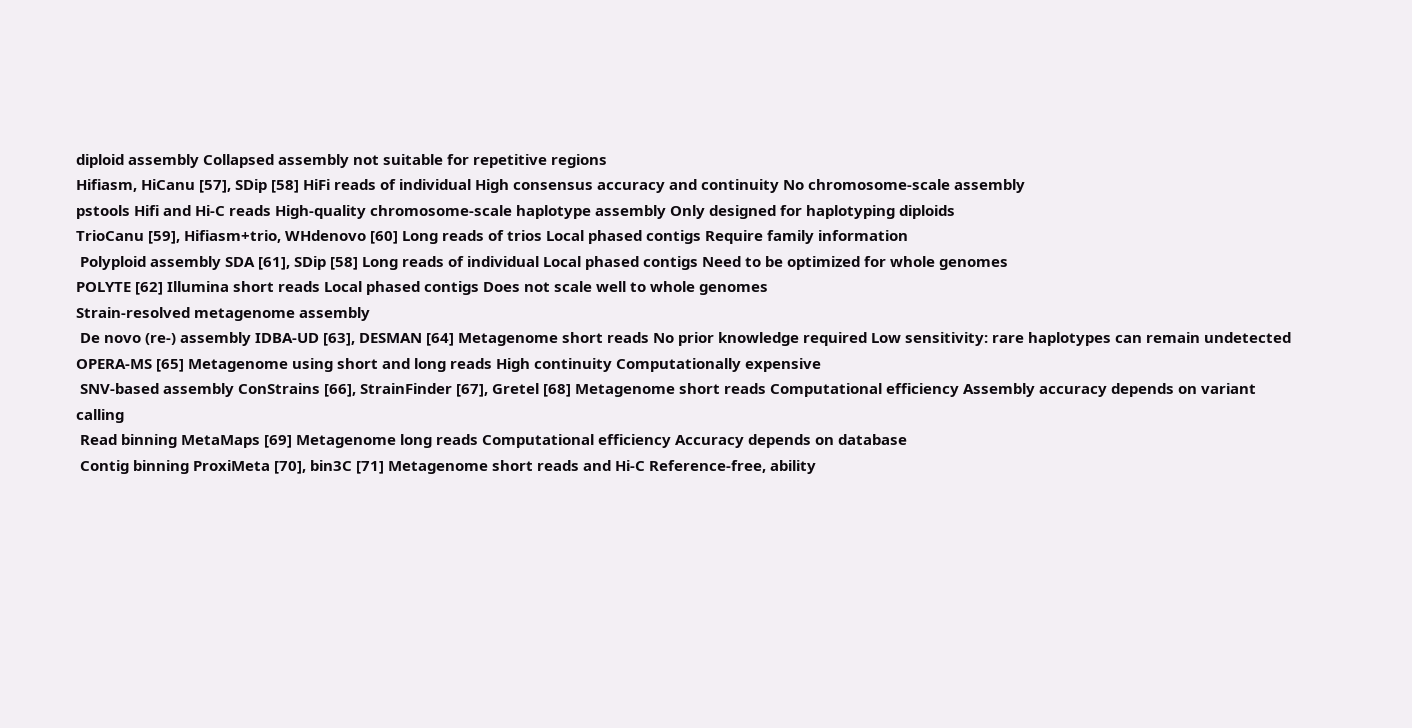diploid assembly Collapsed assembly not suitable for repetitive regions
Hifiasm, HiCanu [57], SDip [58] HiFi reads of individual High consensus accuracy and continuity No chromosome-scale assembly
pstools Hifi and Hi-C reads High-quality chromosome-scale haplotype assembly Only designed for haplotyping diploids
TrioCanu [59], Hifiasm+trio, WHdenovo [60] Long reads of trios Local phased contigs Require family information
 Polyploid assembly SDA [61], SDip [58] Long reads of individual Local phased contigs Need to be optimized for whole genomes
POLYTE [62] Illumina short reads Local phased contigs Does not scale well to whole genomes
Strain-resolved metagenome assembly
 De novo (re-) assembly IDBA-UD [63], DESMAN [64] Metagenome short reads No prior knowledge required Low sensitivity: rare haplotypes can remain undetected
OPERA-MS [65] Metagenome using short and long reads High continuity Computationally expensive
 SNV-based assembly ConStrains [66], StrainFinder [67], Gretel [68] Metagenome short reads Computational efficiency Assembly accuracy depends on variant calling
 Read binning MetaMaps [69] Metagenome long reads Computational efficiency Accuracy depends on database
 Contig binning ProxiMeta [70], bin3C [71] Metagenome short reads and Hi-C Reference-free, ability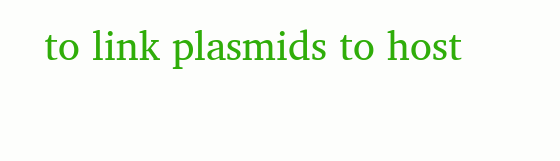to link plasmids to host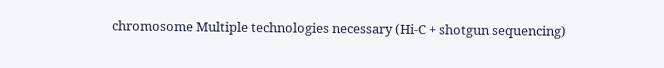chromosome Multiple technologies necessary (Hi-C + shotgun sequencing)